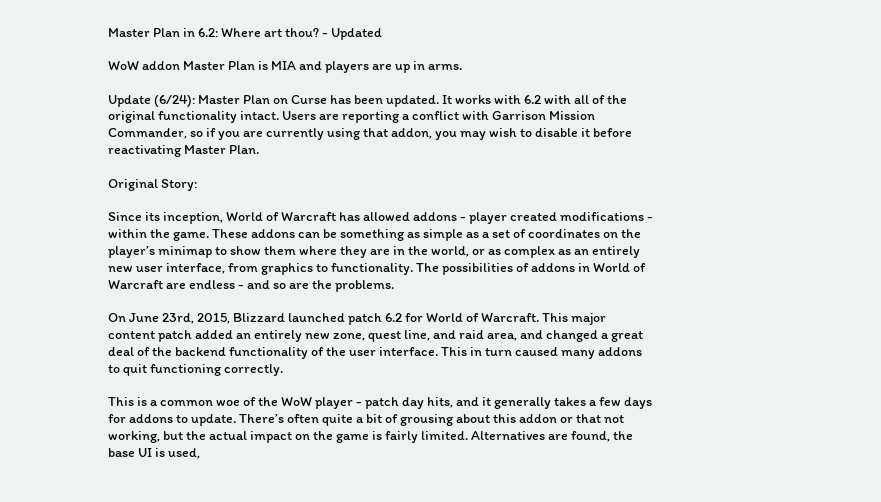Master Plan in 6.2: Where art thou? - Updated

WoW addon Master Plan is MIA and players are up in arms.

Update (6/24): Master Plan on Curse has been updated. It works with 6.2 with all of the original functionality intact. Users are reporting a conflict with Garrison Mission Commander, so if you are currently using that addon, you may wish to disable it before reactivating Master Plan.

Original Story:

Since its inception, World of Warcraft has allowed addons - player created modifications - within the game. These addons can be something as simple as a set of coordinates on the player’s minimap to show them where they are in the world, or as complex as an entirely new user interface, from graphics to functionality. The possibilities of addons in World of Warcraft are endless - and so are the problems.

On June 23rd, 2015, Blizzard launched patch 6.2 for World of Warcraft. This major content patch added an entirely new zone, quest line, and raid area, and changed a great deal of the backend functionality of the user interface. This in turn caused many addons to quit functioning correctly.

This is a common woe of the WoW player - patch day hits, and it generally takes a few days for addons to update. There’s often quite a bit of grousing about this addon or that not working, but the actual impact on the game is fairly limited. Alternatives are found, the base UI is used,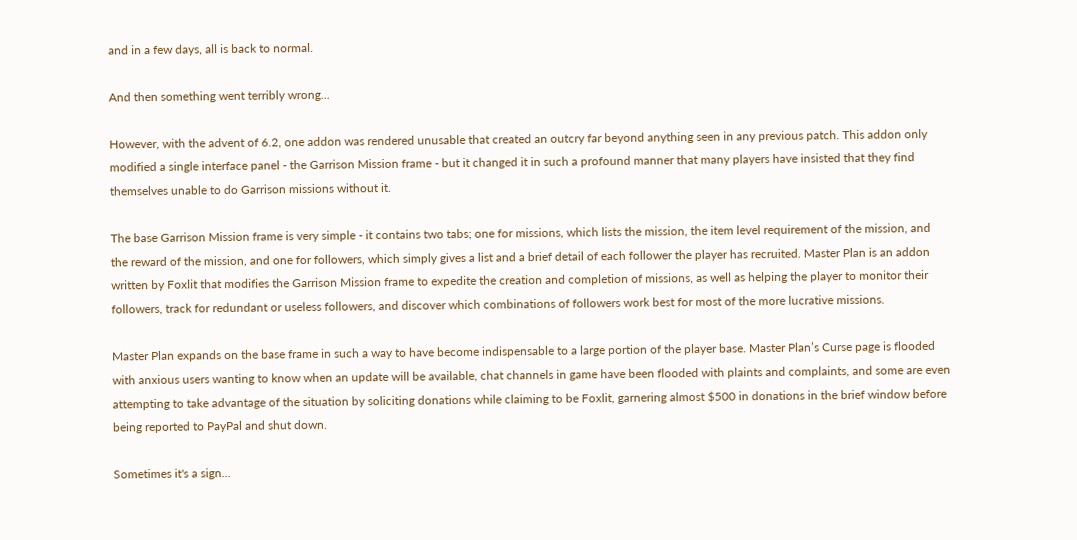and in a few days, all is back to normal.

And then something went terribly wrong...

However, with the advent of 6.2, one addon was rendered unusable that created an outcry far beyond anything seen in any previous patch. This addon only modified a single interface panel - the Garrison Mission frame - but it changed it in such a profound manner that many players have insisted that they find themselves unable to do Garrison missions without it.

The base Garrison Mission frame is very simple - it contains two tabs; one for missions, which lists the mission, the item level requirement of the mission, and the reward of the mission, and one for followers, which simply gives a list and a brief detail of each follower the player has recruited. Master Plan is an addon written by Foxlit that modifies the Garrison Mission frame to expedite the creation and completion of missions, as well as helping the player to monitor their followers, track for redundant or useless followers, and discover which combinations of followers work best for most of the more lucrative missions.

Master Plan expands on the base frame in such a way to have become indispensable to a large portion of the player base. Master Plan’s Curse page is flooded with anxious users wanting to know when an update will be available, chat channels in game have been flooded with plaints and complaints, and some are even attempting to take advantage of the situation by soliciting donations while claiming to be Foxlit, garnering almost $500 in donations in the brief window before being reported to PayPal and shut down.

Sometimes it's a sign...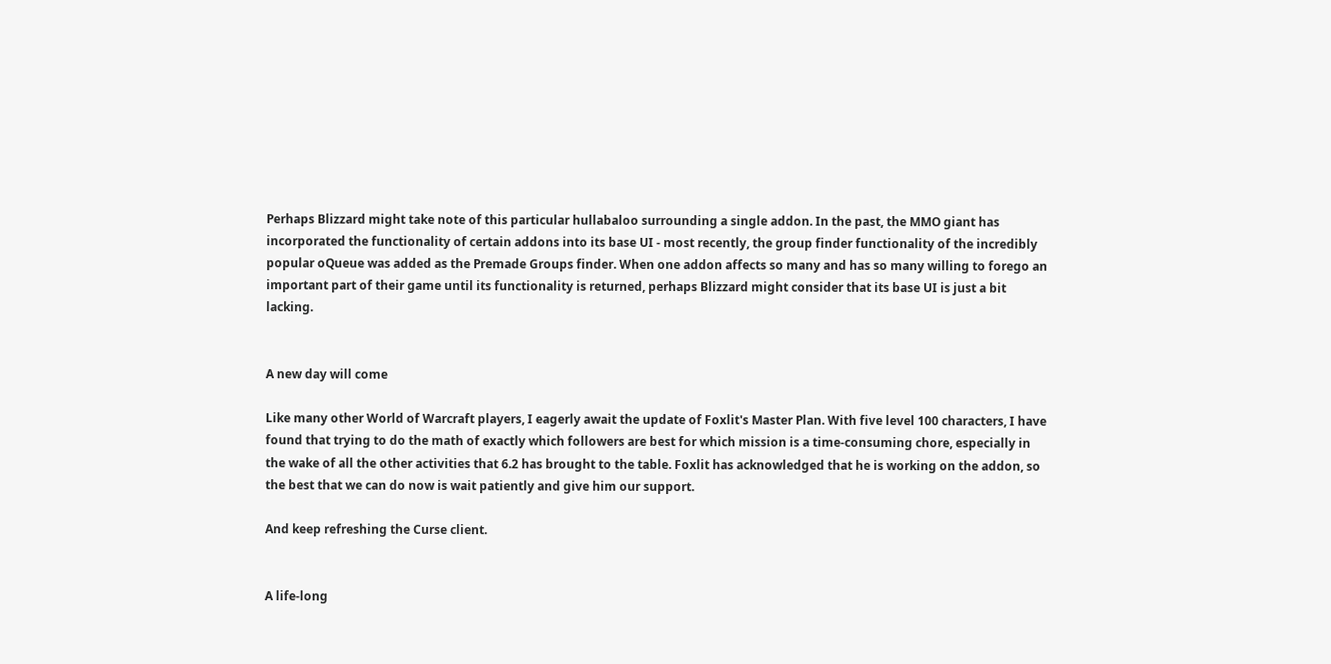Perhaps Blizzard might take note of this particular hullabaloo surrounding a single addon. In the past, the MMO giant has incorporated the functionality of certain addons into its base UI - most recently, the group finder functionality of the incredibly popular oQueue was added as the Premade Groups finder. When one addon affects so many and has so many willing to forego an important part of their game until its functionality is returned, perhaps Blizzard might consider that its base UI is just a bit lacking.


A new day will come

Like many other World of Warcraft players, I eagerly await the update of Foxlit's Master Plan. With five level 100 characters, I have found that trying to do the math of exactly which followers are best for which mission is a time-consuming chore, especially in the wake of all the other activities that 6.2 has brought to the table. Foxlit has acknowledged that he is working on the addon, so the best that we can do now is wait patiently and give him our support.

And keep refreshing the Curse client.


A life-long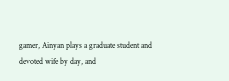gamer, Ainyan plays a graduate student and devoted wife by day, and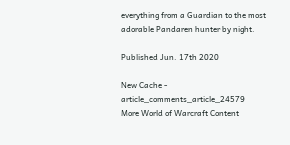everything from a Guardian to the most adorable Pandaren hunter by night.

Published Jun. 17th 2020

New Cache - article_comments_article_24579
More World of Warcraft Content